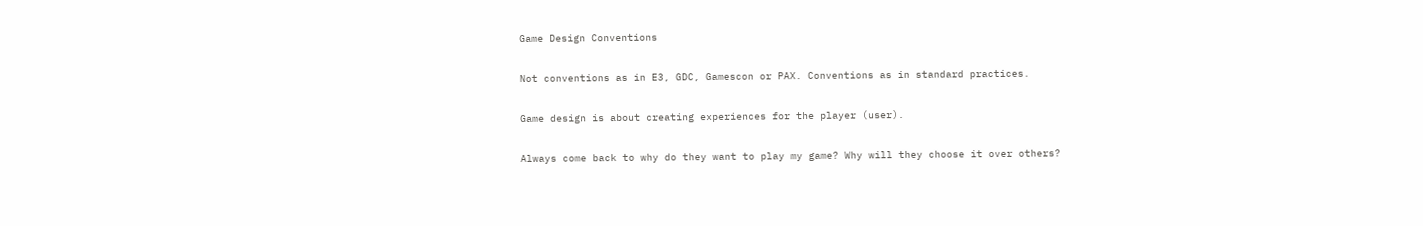Game Design Conventions

Not conventions as in E3, GDC, Gamescon or PAX. Conventions as in standard practices.

Game design is about creating experiences for the player (user).

Always come back to why do they want to play my game? Why will they choose it over others?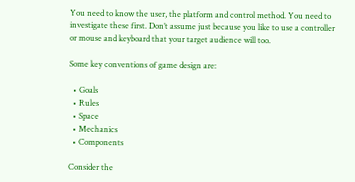You need to know the user, the platform and control method. You need to investigate these first. Don’t assume just because you like to use a controller or mouse and keyboard that your target audience will too.

Some key conventions of game design are:

  • Goals
  • Rules
  • Space
  • Mechanics
  • Components

Consider the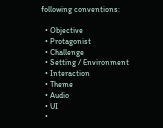following conventions:

  • Objective
  • Protagonist
  • Challenge
  • Setting / Environment
  • Interaction
  • Theme
  • Audio
  • UI
  •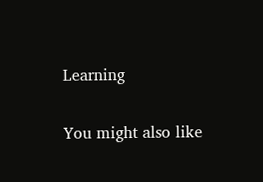Learning

You might also like